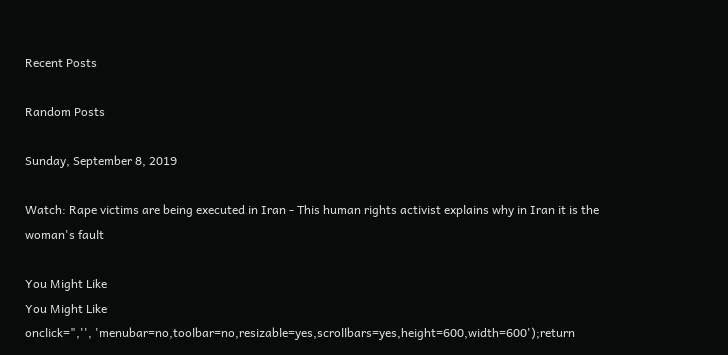Recent Posts

Random Posts

Sunday, September 8, 2019

Watch: Rape victims are being executed in Iran - This human rights activist explains why in Iran it is the woman's fault

You Might Like
You Might Like
onclick=",'', 'menubar=no,toolbar=no,resizable=yes,scrollbars=yes,height=600,width=600');return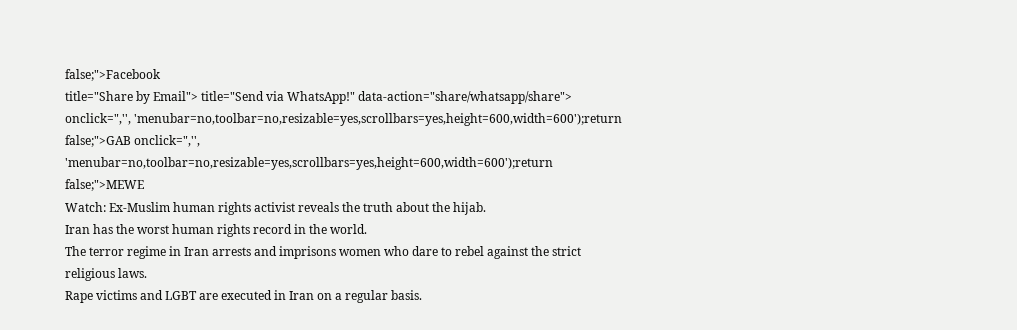false;">Facebook
title="Share by Email"> title="Send via WhatsApp!" data-action="share/whatsapp/share"> onclick=",'', 'menubar=no,toolbar=no,resizable=yes,scrollbars=yes,height=600,width=600');return false;">GAB onclick=",'', 'menubar=no,toolbar=no,resizable=yes,scrollbars=yes,height=600,width=600');return false;">MEWE
Watch: Ex-Muslim human rights activist reveals the truth about the hijab.
Iran has the worst human rights record in the world.
The terror regime in Iran arrests and imprisons women who dare to rebel against the strict religious laws.
Rape victims and LGBT are executed in Iran on a regular basis.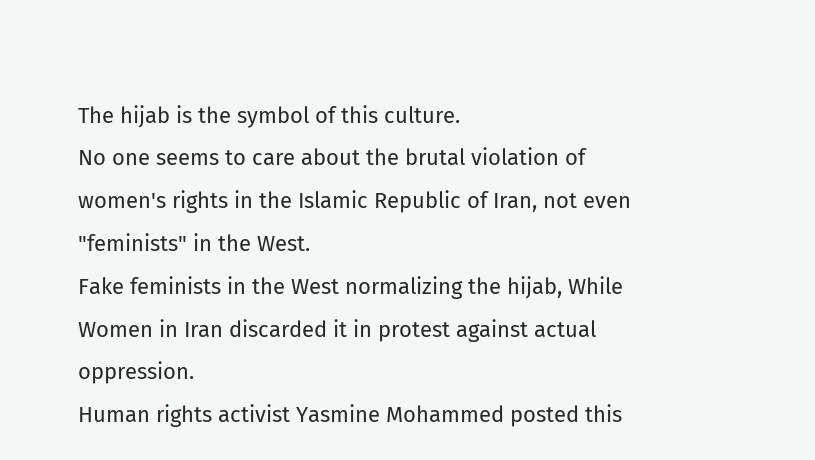The hijab is the symbol of this culture.
No one seems to care about the brutal violation of women's rights in the Islamic Republic of Iran, not even "feminists" in the West.
Fake feminists in the West normalizing the hijab, While Women in Iran discarded it in protest against actual oppression.
Human rights activist Yasmine Mohammed posted this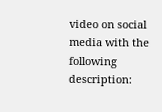video on social media with the following description: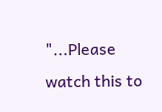"...Please watch this to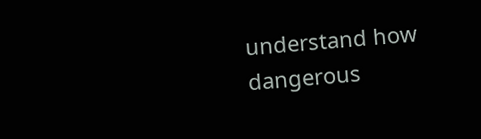understand how dangerous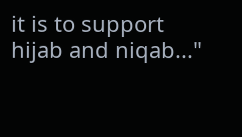it is to support hijab and niqab..."